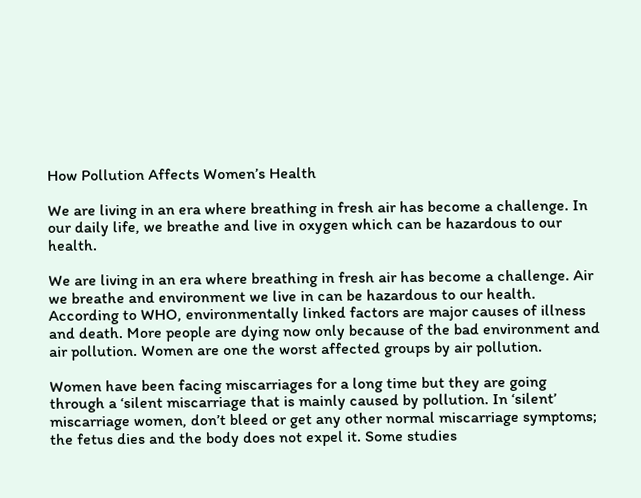How Pollution Affects Women’s Health

We are living in an era where breathing in fresh air has become a challenge. In our daily life, we breathe and live in oxygen which can be hazardous to our health.

We are living in an era where breathing in fresh air has become a challenge. Air we breathe and environment we live in can be hazardous to our health. According to WHO, environmentally linked factors are major causes of illness and death. More people are dying now only because of the bad environment and air pollution. Women are one the worst affected groups by air pollution.

Women have been facing miscarriages for a long time but they are going through a ‘silent miscarriage that is mainly caused by pollution. In ‘silent’ miscarriage women, don’t bleed or get any other normal miscarriage symptoms; the fetus dies and the body does not expel it. Some studies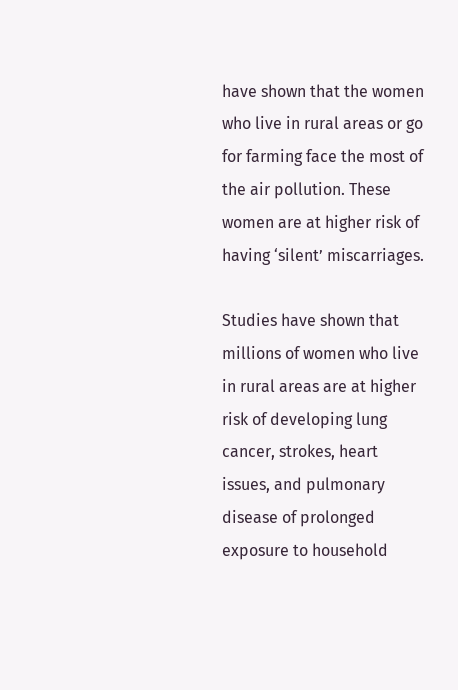have shown that the women who live in rural areas or go for farming face the most of the air pollution. These women are at higher risk of having ‘silent’ miscarriages.

Studies have shown that millions of women who live in rural areas are at higher risk of developing lung cancer, strokes, heart issues, and pulmonary disease of prolonged exposure to household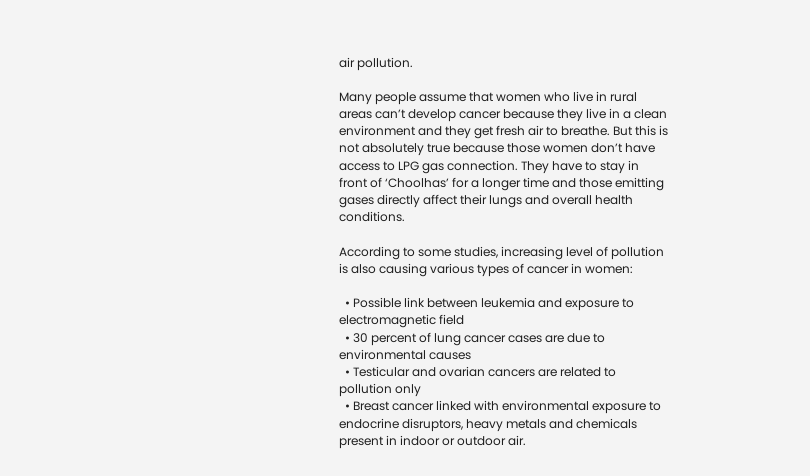air pollution.

Many people assume that women who live in rural areas can’t develop cancer because they live in a clean environment and they get fresh air to breathe. But this is not absolutely true because those women don’t have access to LPG gas connection. They have to stay in front of ‘Choolhas’ for a longer time and those emitting gases directly affect their lungs and overall health conditions.

According to some studies, increasing level of pollution is also causing various types of cancer in women:

  • Possible link between leukemia and exposure to electromagnetic field
  • 30 percent of lung cancer cases are due to environmental causes
  • Testicular and ovarian cancers are related to pollution only
  • Breast cancer linked with environmental exposure to endocrine disruptors, heavy metals and chemicals present in indoor or outdoor air.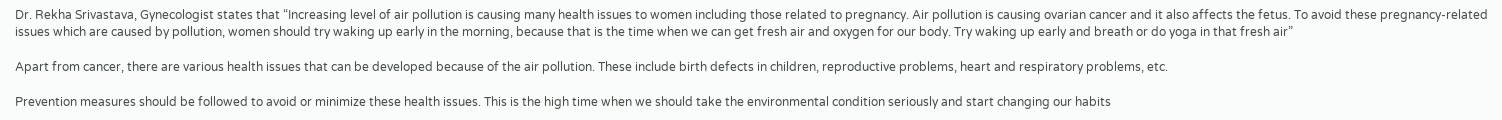Dr. Rekha Srivastava, Gynecologist states that “Increasing level of air pollution is causing many health issues to women including those related to pregnancy. Air pollution is causing ovarian cancer and it also affects the fetus. To avoid these pregnancy-related issues which are caused by pollution, women should try waking up early in the morning, because that is the time when we can get fresh air and oxygen for our body. Try waking up early and breath or do yoga in that fresh air”

Apart from cancer, there are various health issues that can be developed because of the air pollution. These include birth defects in children, reproductive problems, heart and respiratory problems, etc.

Prevention measures should be followed to avoid or minimize these health issues. This is the high time when we should take the environmental condition seriously and start changing our habits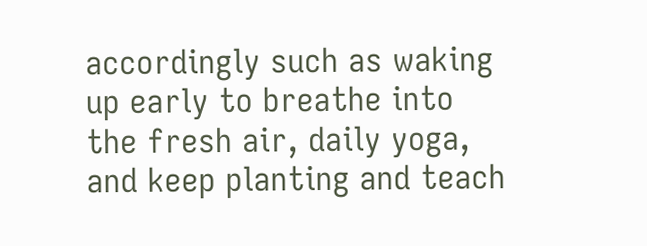accordingly such as waking up early to breathe into the fresh air, daily yoga, and keep planting and teach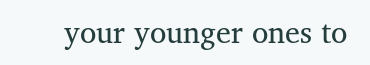your younger ones to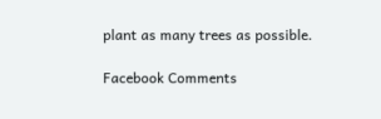plant as many trees as possible.

Facebook Comments